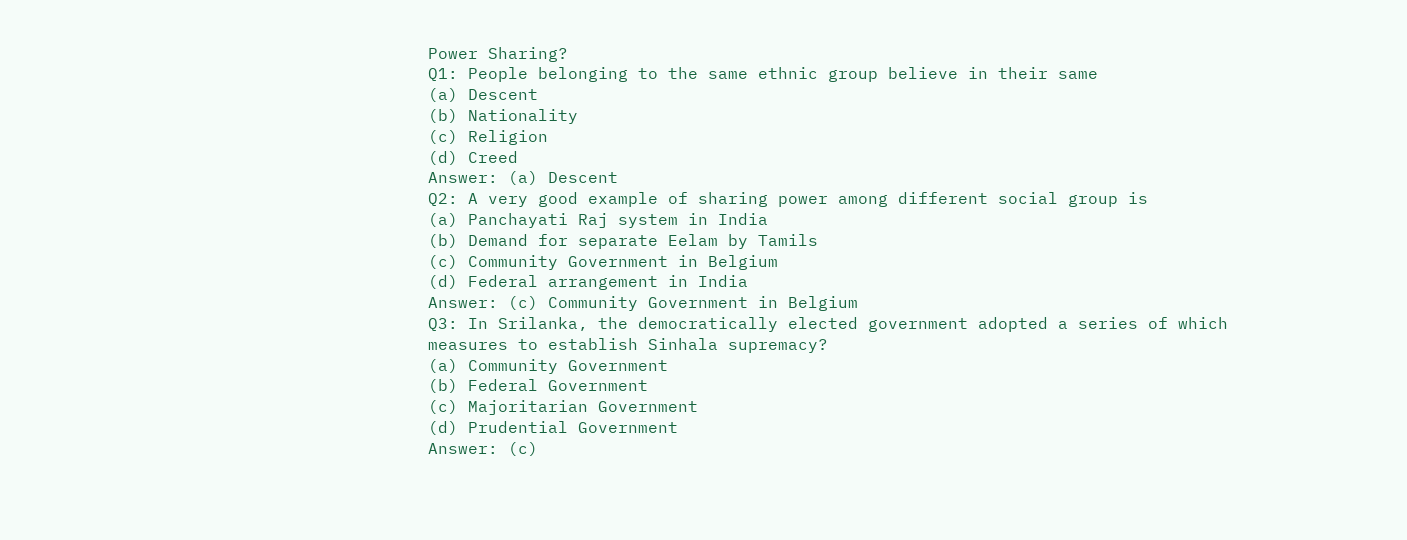Power Sharing?
Q1: People belonging to the same ethnic group believe in their same
(a) Descent
(b) Nationality
(c) Religion
(d) Creed
Answer: (a) Descent
Q2: A very good example of sharing power among different social group is
(a) Panchayati Raj system in India
(b) Demand for separate Eelam by Tamils
(c) Community Government in Belgium
(d) Federal arrangement in India
Answer: (c) Community Government in Belgium
Q3: In Srilanka, the democratically elected government adopted a series of which measures to establish Sinhala supremacy?
(a) Community Government
(b) Federal Government
(c) Majoritarian Government
(d) Prudential Government
Answer: (c)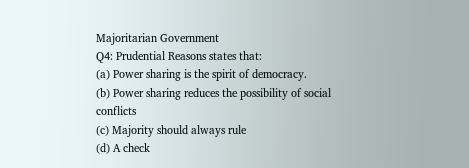Majoritarian Government
Q4: Prudential Reasons states that:
(a) Power sharing is the spirit of democracy.
(b) Power sharing reduces the possibility of social conflicts
(c) Majority should always rule
(d) A check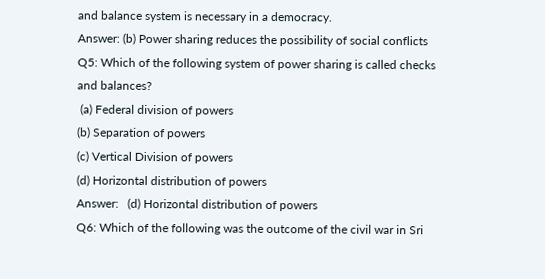and balance system is necessary in a democracy.
Answer: (b) Power sharing reduces the possibility of social conflicts
Q5: Which of the following system of power sharing is called checks and balances?
 (a) Federal division of powers
(b) Separation of powers
(c) Vertical Division of powers
(d) Horizontal distribution of powers
Answer:   (d) Horizontal distribution of powers
Q6: Which of the following was the outcome of the civil war in Sri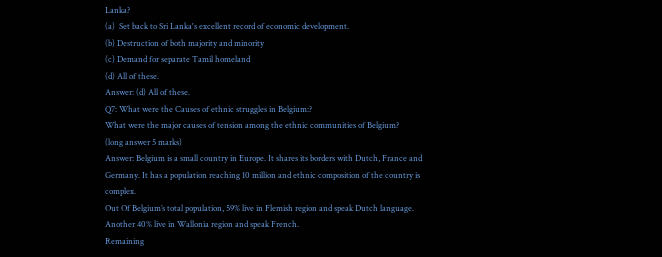Lanka?
(a)  Set back to Sri Lanka's excellent record of economic development.
(b) Destruction of both majority and minority
(c) Demand for separate Tamil homeland
(d) All of these.
Answer: (d) All of these.
Q7: What were the Causes of ethnic struggles in Belgium:?
What were the major causes of tension among the ethnic communities of Belgium?
(long answer 5 marks)
Answer: Belgium is a small country in Europe. It shares its borders with Dutch, France and Germany. It has a population reaching 10 million and ethnic composition of the country is complex.
Out Of Belgium’s total population, 59% live in Flemish region and speak Dutch language.
Another 40% live in Wallonia region and speak French.
Remaining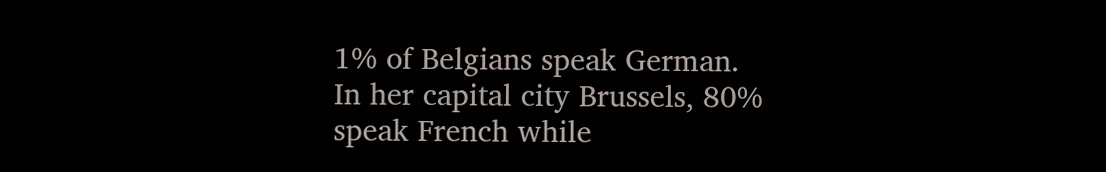1% of Belgians speak German.
In her capital city Brussels, 80% speak French while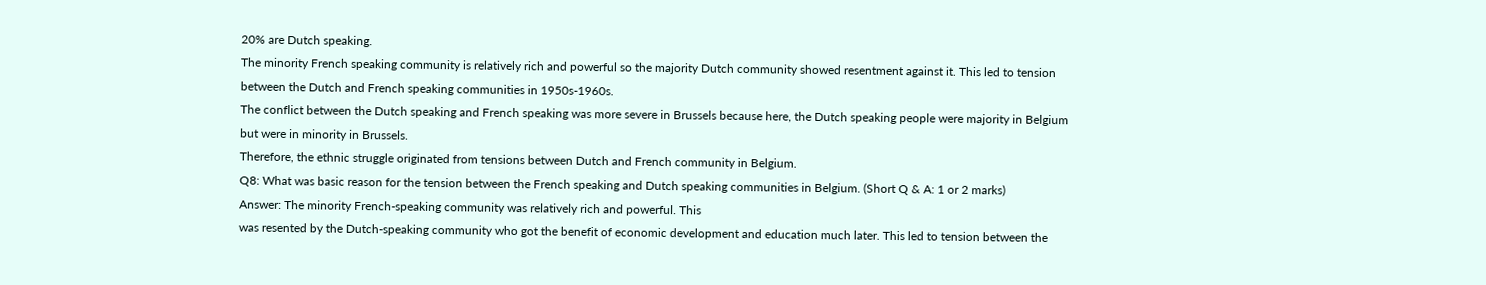20% are Dutch speaking.
The minority French speaking community is relatively rich and powerful so the majority Dutch community showed resentment against it. This led to tension between the Dutch and French speaking communities in 1950s-1960s.
The conflict between the Dutch speaking and French speaking was more severe in Brussels because here, the Dutch speaking people were majority in Belgium but were in minority in Brussels.
Therefore, the ethnic struggle originated from tensions between Dutch and French community in Belgium.
Q8: What was basic reason for the tension between the French speaking and Dutch speaking communities in Belgium. (Short Q & A: 1 or 2 marks)
Answer: The minority French-speaking community was relatively rich and powerful. This
was resented by the Dutch-speaking community who got the benefit of economic development and education much later. This led to tension between the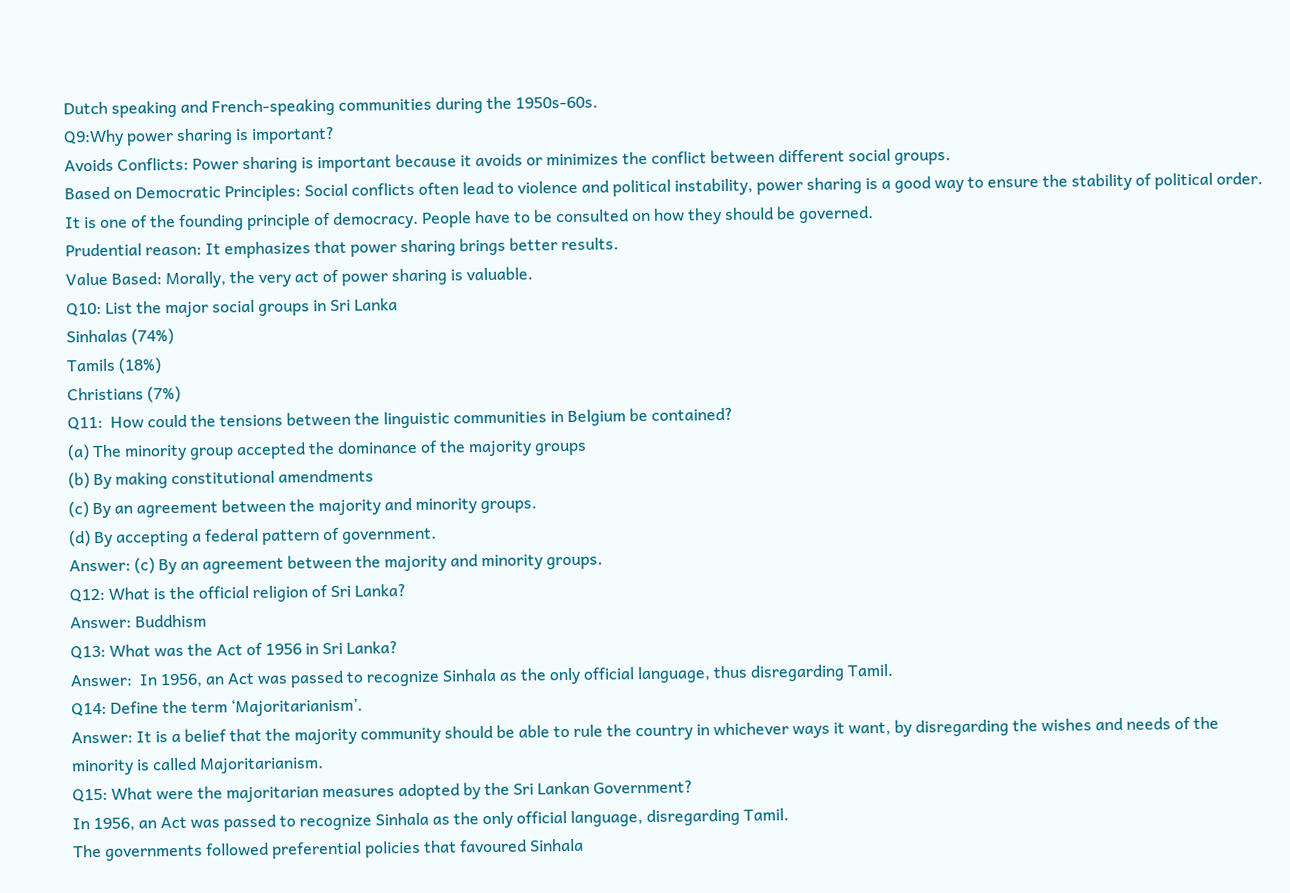Dutch speaking and French-speaking communities during the 1950s-60s.
Q9:Why power sharing is important?
Avoids Conflicts: Power sharing is important because it avoids or minimizes the conflict between different social groups.
Based on Democratic Principles: Social conflicts often lead to violence and political instability, power sharing is a good way to ensure the stability of political order. It is one of the founding principle of democracy. People have to be consulted on how they should be governed.
Prudential reason: It emphasizes that power sharing brings better results.
Value Based: Morally, the very act of power sharing is valuable.
Q10: List the major social groups in Sri Lanka
Sinhalas (74%)
Tamils (18%)
Christians (7%)
Q11:  How could the tensions between the linguistic communities in Belgium be contained?
(a) The minority group accepted the dominance of the majority groups
(b) By making constitutional amendments
(c) By an agreement between the majority and minority groups.
(d) By accepting a federal pattern of government.
Answer: (c) By an agreement between the majority and minority groups.
Q12: What is the official religion of Sri Lanka?
Answer: Buddhism
Q13: What was the Act of 1956 in Sri Lanka?
Answer:  In 1956, an Act was passed to recognize Sinhala as the only official language, thus disregarding Tamil.
Q14: Define the term ‘Majoritarianism’.
Answer: It is a belief that the majority community should be able to rule the country in whichever ways it want, by disregarding the wishes and needs of the minority is called Majoritarianism.
Q15: What were the majoritarian measures adopted by the Sri Lankan Government?
In 1956, an Act was passed to recognize Sinhala as the only official language, disregarding Tamil.
The governments followed preferential policies that favoured Sinhala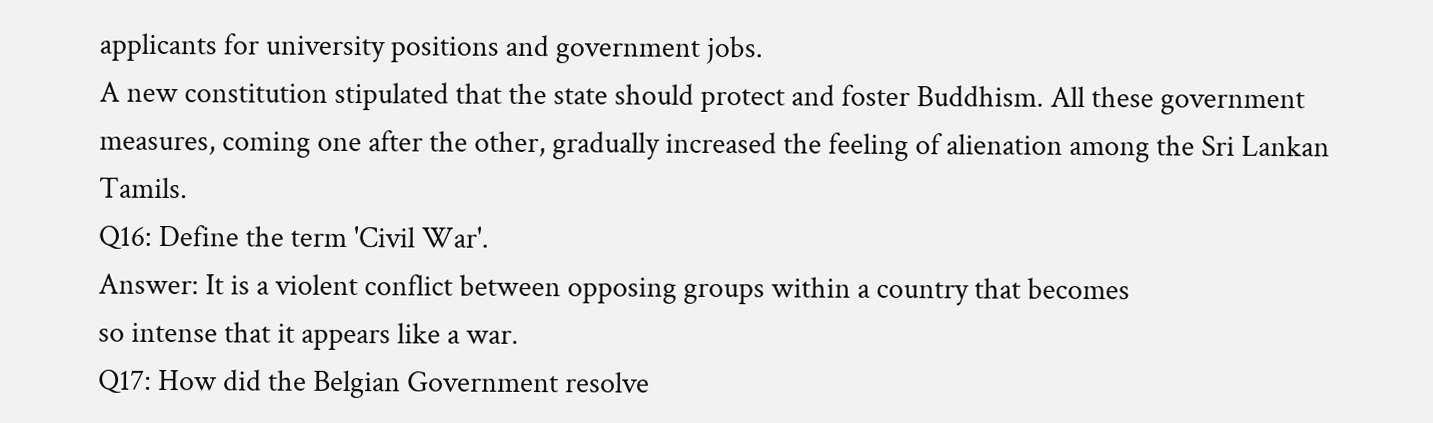applicants for university positions and government jobs.
A new constitution stipulated that the state should protect and foster Buddhism. All these government measures, coming one after the other, gradually increased the feeling of alienation among the Sri Lankan Tamils.
Q16: Define the term 'Civil War'.
Answer: It is a violent conflict between opposing groups within a country that becomes
so intense that it appears like a war.
Q17: How did the Belgian Government resolve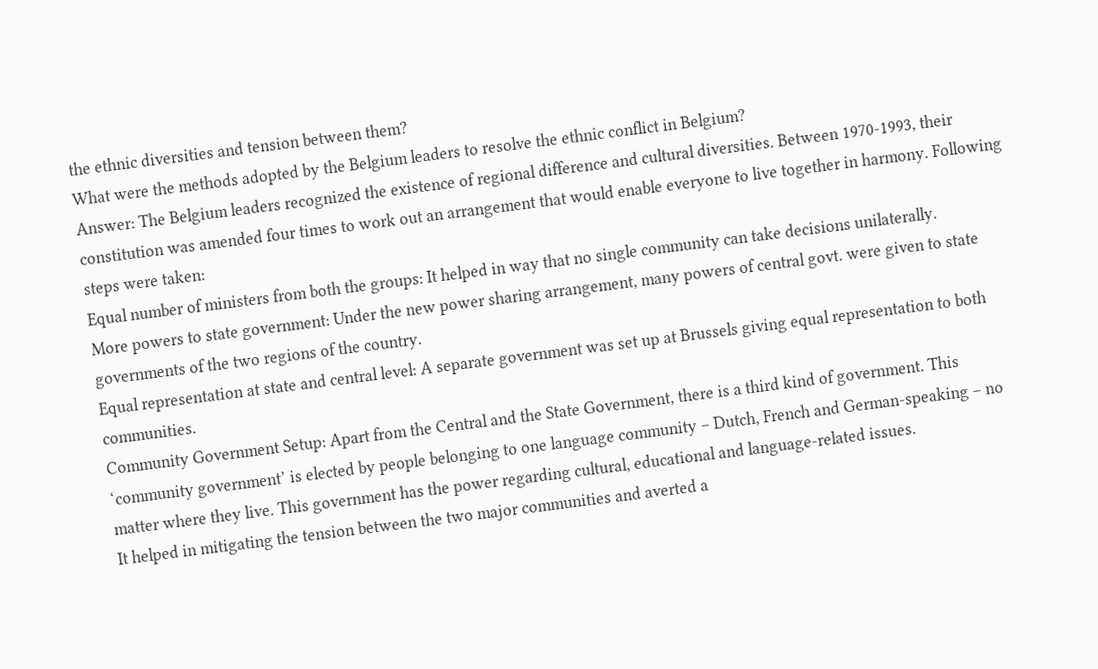the ethnic diversities and tension between them?
What were the methods adopted by the Belgium leaders to resolve the ethnic conflict in Belgium?
Answer: The Belgium leaders recognized the existence of regional difference and cultural diversities. Between 1970-1993, their constitution was amended four times to work out an arrangement that would enable everyone to live together in harmony. Following steps were taken:
Equal number of ministers from both the groups: It helped in way that no single community can take decisions unilaterally.
More powers to state government: Under the new power sharing arrangement, many powers of central govt. were given to state governments of the two regions of the country.
Equal representation at state and central level: A separate government was set up at Brussels giving equal representation to both communities.
Community Government Setup: Apart from the Central and the State Government, there is a third kind of government. This ‘community government’ is elected by people belonging to one language community – Dutch, French and German-speaking – no matter where they live. This government has the power regarding cultural, educational and language-related issues.
It helped in mitigating the tension between the two major communities and averted a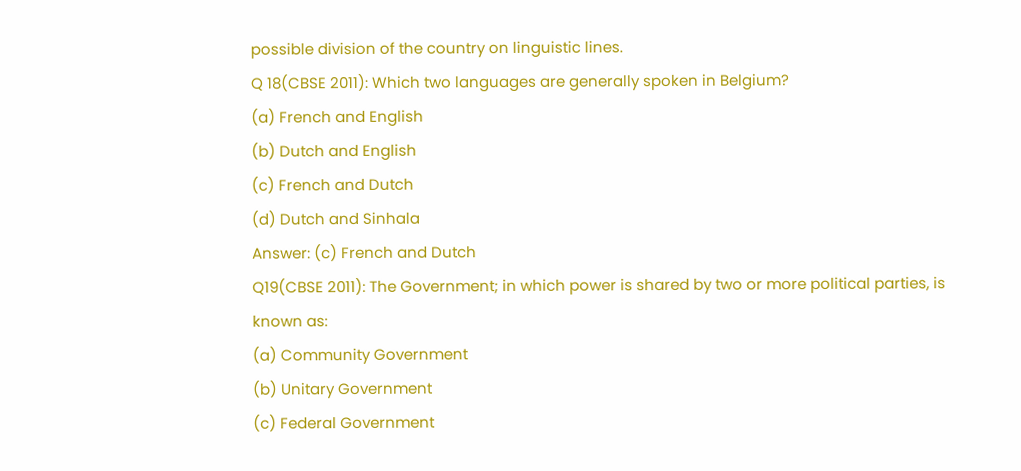possible division of the country on linguistic lines.
Q 18(CBSE 2011): Which two languages are generally spoken in Belgium?
(a) French and English
(b) Dutch and English
(c) French and Dutch
(d) Dutch and Sinhala
Answer: (c) French and Dutch
Q19(CBSE 2011): The Government; in which power is shared by two or more political parties, is known as:
(a) Community Government
(b) Unitary Government
(c) Federal Government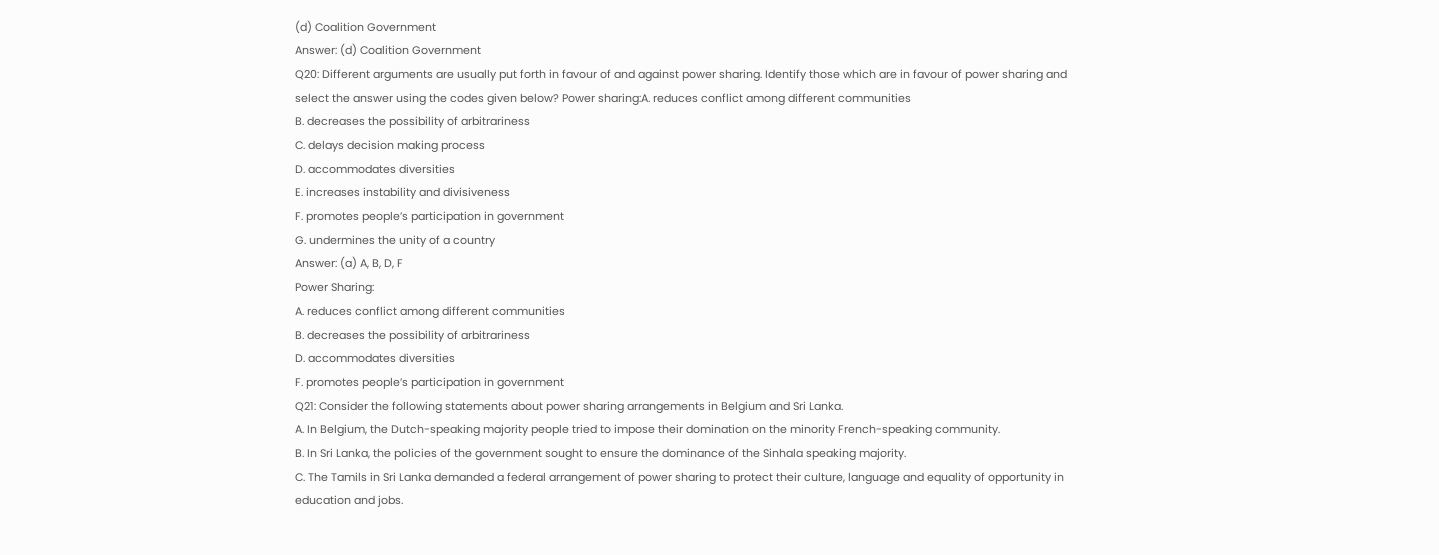(d) Coalition Government
Answer: (d) Coalition Government
Q20: Different arguments are usually put forth in favour of and against power sharing. Identify those which are in favour of power sharing and select the answer using the codes given below? Power sharing:A. reduces conflict among different communities
B. decreases the possibility of arbitrariness
C. delays decision making process
D. accommodates diversities
E. increases instability and divisiveness
F. promotes people’s participation in government
G. undermines the unity of a country
Answer: (a) A, B, D, F
Power Sharing:
A. reduces conflict among different communities
B. decreases the possibility of arbitrariness
D. accommodates diversities
F. promotes people’s participation in government
Q21: Consider the following statements about power sharing arrangements in Belgium and Sri Lanka.
A. In Belgium, the Dutch-speaking majority people tried to impose their domination on the minority French-speaking community.
B. In Sri Lanka, the policies of the government sought to ensure the dominance of the Sinhala speaking majority.
C. The Tamils in Sri Lanka demanded a federal arrangement of power sharing to protect their culture, language and equality of opportunity in education and jobs.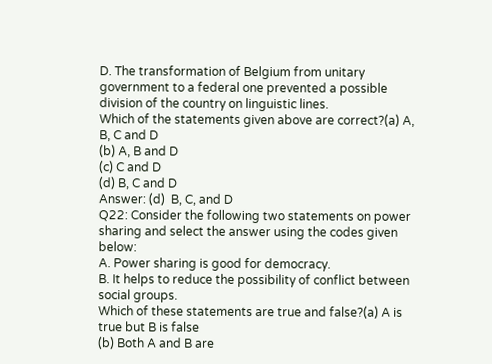D. The transformation of Belgium from unitary government to a federal one prevented a possible division of the country on linguistic lines.
Which of the statements given above are correct?(a) A, B, C and D
(b) A, B and D
(c) C and D
(d) B, C and D
Answer: (d)  B, C, and D
Q22: Consider the following two statements on power sharing and select the answer using the codes given below:
A. Power sharing is good for democracy.
B. It helps to reduce the possibility of conflict between social groups.
Which of these statements are true and false?(a) A is true but B is false
(b) Both A and B are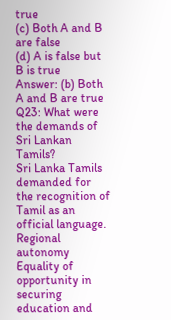true
(c) Both A and B are false
(d) A is false but B is true
Answer: (b) Both A and B are true
Q23: What were the demands of Sri Lankan Tamils?
Sri Lanka Tamils demanded for the recognition of Tamil as an official language.
Regional autonomy
Equality of opportunity in securing education and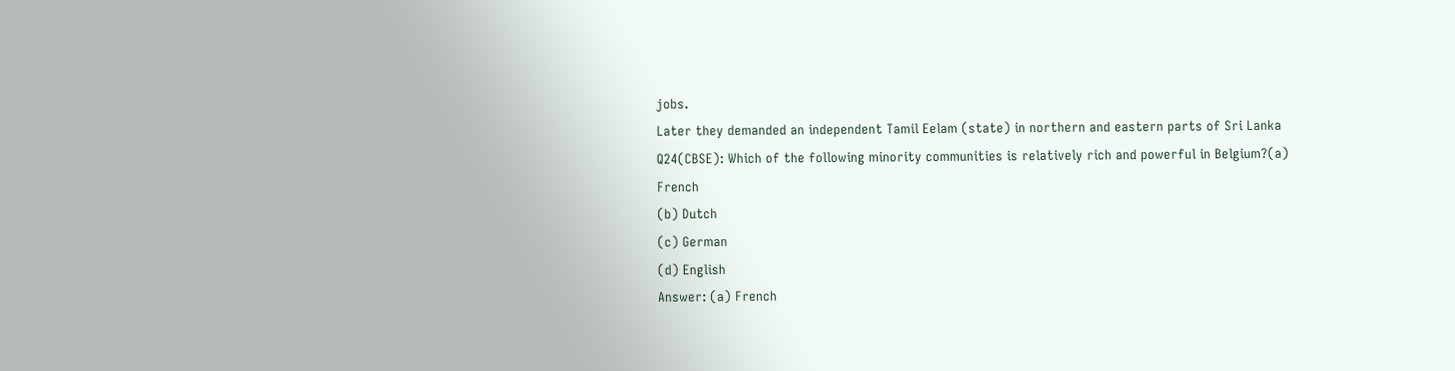jobs.
Later they demanded an independent Tamil Eelam (state) in northern and eastern parts of Sri Lanka
Q24(CBSE): Which of the following minority communities is relatively rich and powerful in Belgium?(a) French
(b) Dutch
(c) German
(d) English
Answer: (a) French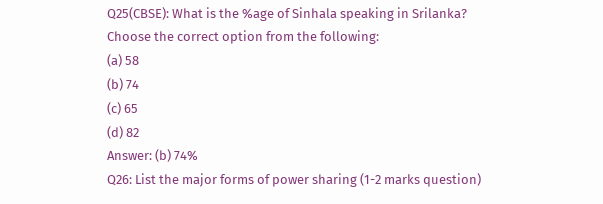Q25(CBSE): What is the %age of Sinhala speaking in Srilanka? Choose the correct option from the following:
(a) 58
(b) 74
(c) 65
(d) 82
Answer: (b) 74%
Q26: List the major forms of power sharing (1-2 marks question)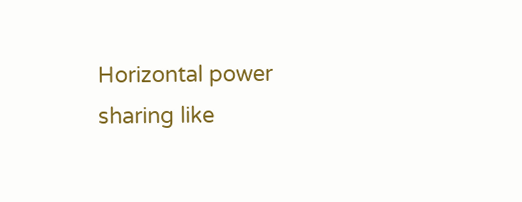Horizontal power sharing like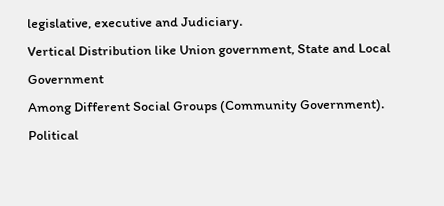legislative, executive and Judiciary.
Vertical Distribution like Union government, State and Local Government
Among Different Social Groups (Community Government).
Political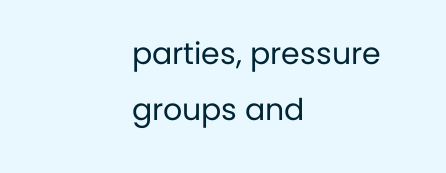parties, pressure groups and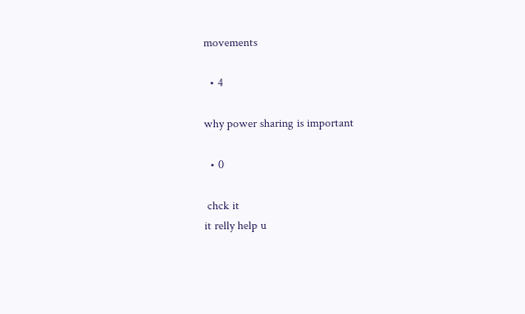movements

  • 4

why power sharing is important

  • 0

 chck it
it relly help u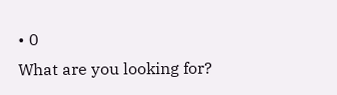• 0
What are you looking for?